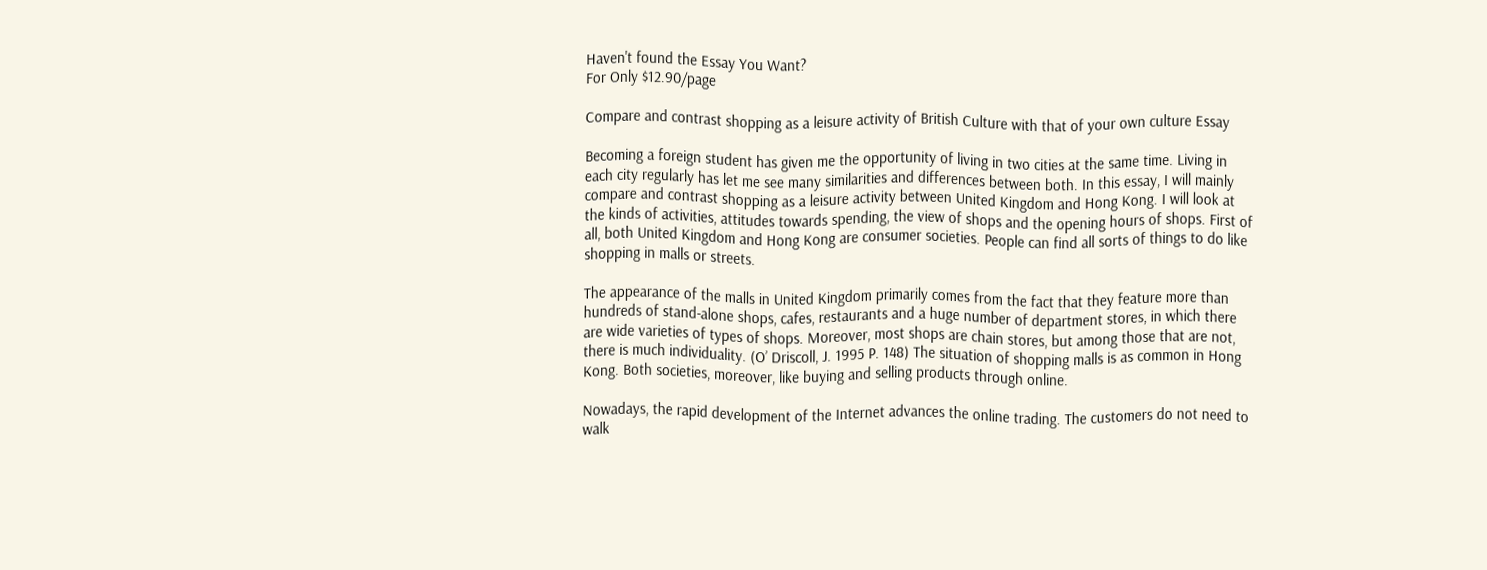Haven't found the Essay You Want?
For Only $12.90/page

Compare and contrast shopping as a leisure activity of British Culture with that of your own culture Essay

Becoming a foreign student has given me the opportunity of living in two cities at the same time. Living in each city regularly has let me see many similarities and differences between both. In this essay, I will mainly compare and contrast shopping as a leisure activity between United Kingdom and Hong Kong. I will look at the kinds of activities, attitudes towards spending, the view of shops and the opening hours of shops. First of all, both United Kingdom and Hong Kong are consumer societies. People can find all sorts of things to do like shopping in malls or streets.

The appearance of the malls in United Kingdom primarily comes from the fact that they feature more than hundreds of stand-alone shops, cafes, restaurants and a huge number of department stores, in which there are wide varieties of types of shops. Moreover, most shops are chain stores, but among those that are not, there is much individuality. (O’ Driscoll, J. 1995 P. 148) The situation of shopping malls is as common in Hong Kong. Both societies, moreover, like buying and selling products through online.

Nowadays, the rapid development of the Internet advances the online trading. The customers do not need to walk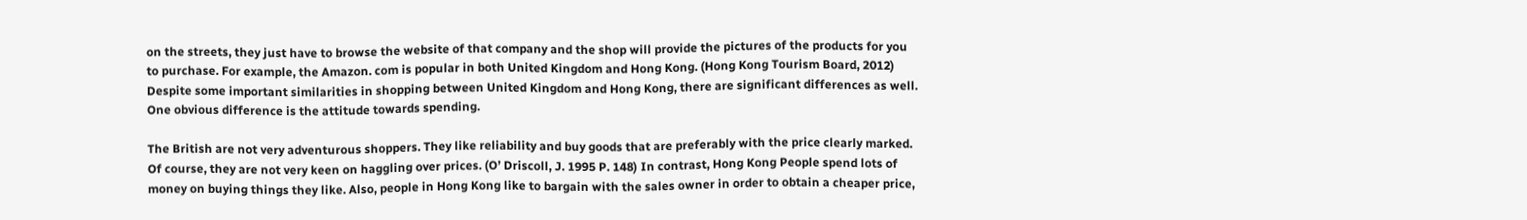on the streets, they just have to browse the website of that company and the shop will provide the pictures of the products for you to purchase. For example, the Amazon. com is popular in both United Kingdom and Hong Kong. (Hong Kong Tourism Board, 2012) Despite some important similarities in shopping between United Kingdom and Hong Kong, there are significant differences as well. One obvious difference is the attitude towards spending.

The British are not very adventurous shoppers. They like reliability and buy goods that are preferably with the price clearly marked. Of course, they are not very keen on haggling over prices. (O’ Driscoll, J. 1995 P. 148) In contrast, Hong Kong People spend lots of money on buying things they like. Also, people in Hong Kong like to bargain with the sales owner in order to obtain a cheaper price,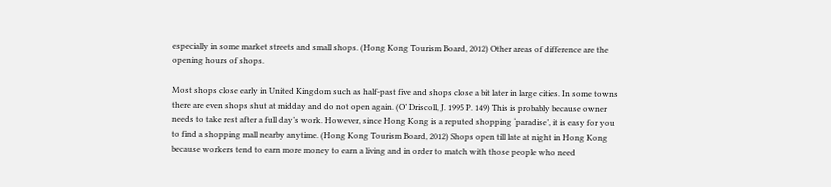especially in some market streets and small shops. (Hong Kong Tourism Board, 2012) Other areas of difference are the opening hours of shops.

Most shops close early in United Kingdom such as half-past five and shops close a bit later in large cities. In some towns there are even shops shut at midday and do not open again. (O’ Driscoll, J. 1995 P. 149) This is probably because owner needs to take rest after a full day’s work. However, since Hong Kong is a reputed shopping ‘paradise’, it is easy for you to find a shopping mall nearby anytime. (Hong Kong Tourism Board, 2012) Shops open till late at night in Hong Kong because workers tend to earn more money to earn a living and in order to match with those people who need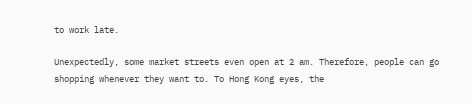to work late.

Unexpectedly, some market streets even open at 2 am. Therefore, people can go shopping whenever they want to. To Hong Kong eyes, the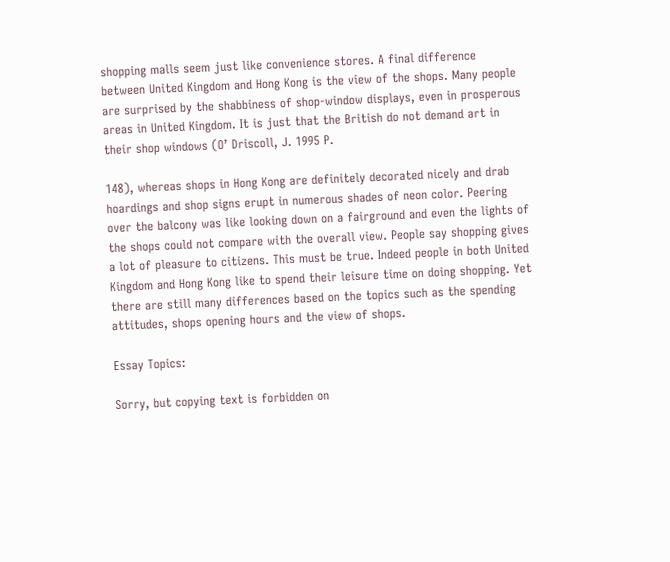shopping malls seem just like convenience stores. A final difference between United Kingdom and Hong Kong is the view of the shops. Many people are surprised by the shabbiness of shop-window displays, even in prosperous areas in United Kingdom. It is just that the British do not demand art in their shop windows (O’ Driscoll, J. 1995 P.

148), whereas shops in Hong Kong are definitely decorated nicely and drab hoardings and shop signs erupt in numerous shades of neon color. Peering over the balcony was like looking down on a fairground and even the lights of the shops could not compare with the overall view. People say shopping gives a lot of pleasure to citizens. This must be true. Indeed people in both United Kingdom and Hong Kong like to spend their leisure time on doing shopping. Yet there are still many differences based on the topics such as the spending attitudes, shops opening hours and the view of shops.

Essay Topics:

Sorry, but copying text is forbidden on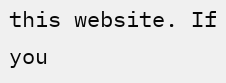this website. If you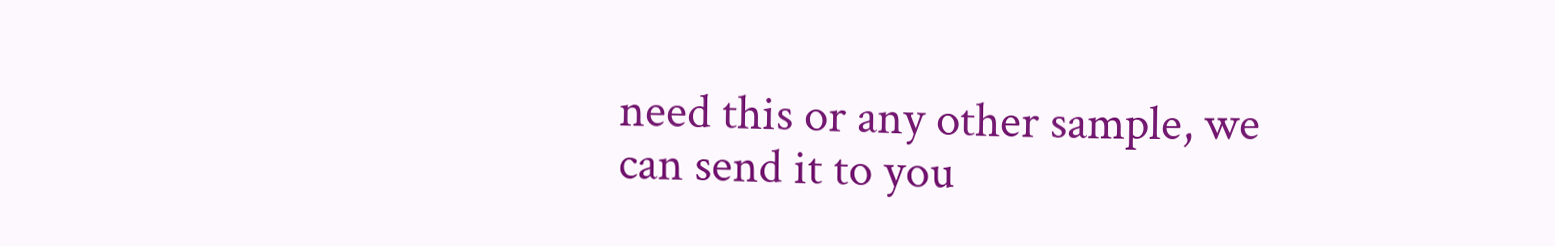need this or any other sample, we can send it to you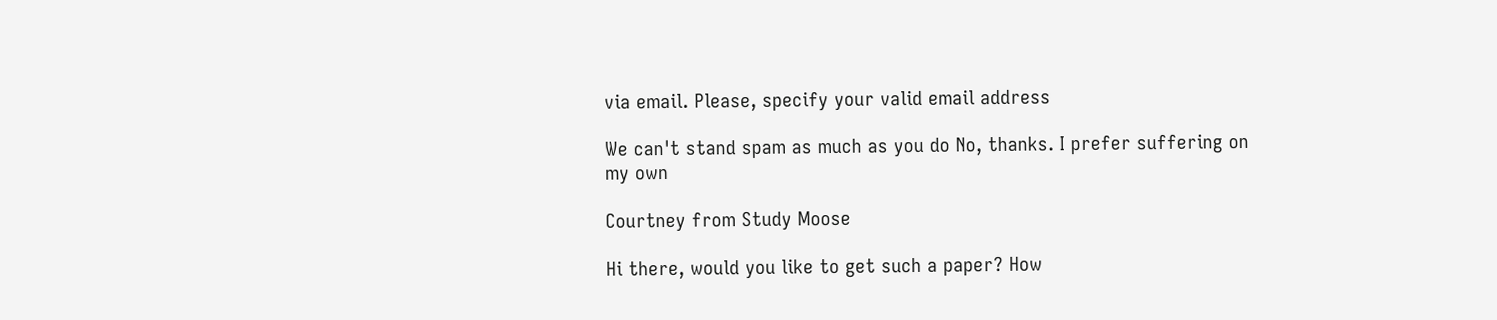via email. Please, specify your valid email address

We can't stand spam as much as you do No, thanks. I prefer suffering on my own

Courtney from Study Moose

Hi there, would you like to get such a paper? How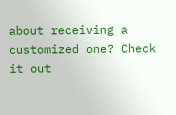about receiving a customized one? Check it out